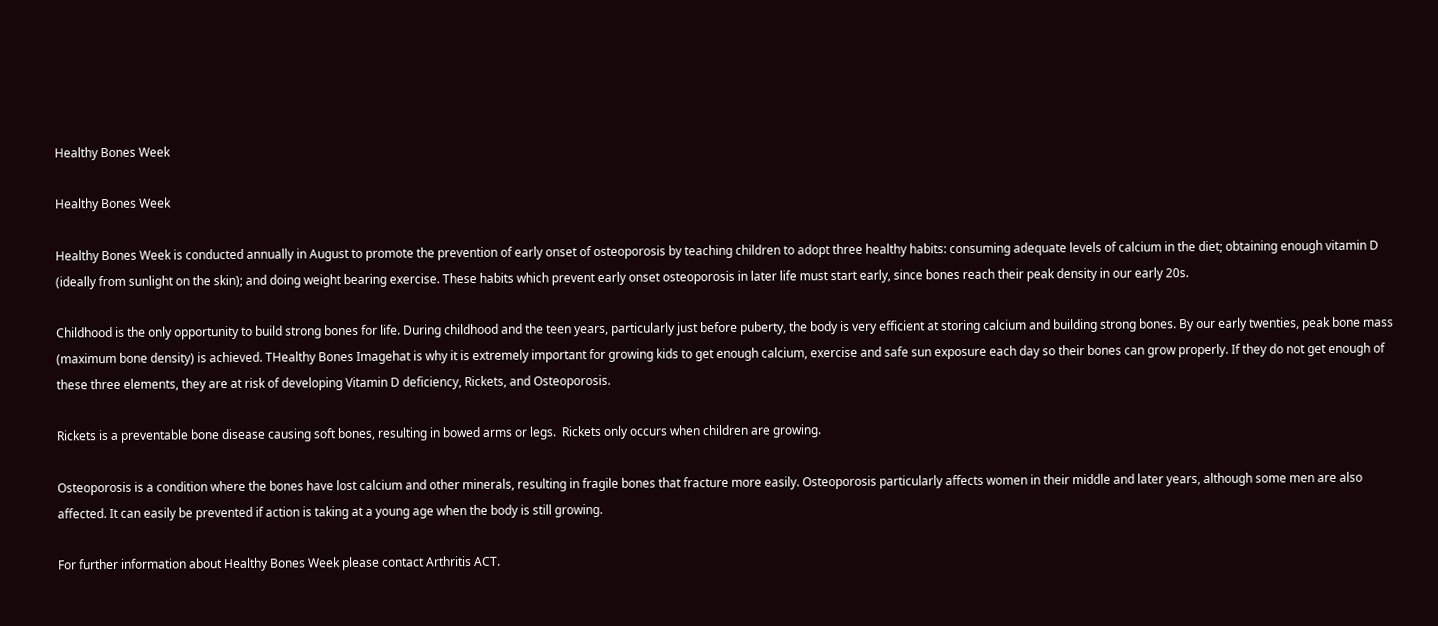Healthy Bones Week

Healthy Bones Week

Healthy Bones Week is conducted annually in August to promote the prevention of early onset of osteoporosis by teaching children to adopt three healthy habits: consuming adequate levels of calcium in the diet; obtaining enough vitamin D (ideally from sunlight on the skin); and doing weight bearing exercise. These habits which prevent early onset osteoporosis in later life must start early, since bones reach their peak density in our early 20s.

Childhood is the only opportunity to build strong bones for life. During childhood and the teen years, particularly just before puberty, the body is very efficient at storing calcium and building strong bones. By our early twenties, peak bone mass (maximum bone density) is achieved. THealthy Bones Imagehat is why it is extremely important for growing kids to get enough calcium, exercise and safe sun exposure each day so their bones can grow properly. If they do not get enough of these three elements, they are at risk of developing Vitamin D deficiency, Rickets, and Osteoporosis.

Rickets is a preventable bone disease causing soft bones, resulting in bowed arms or legs.  Rickets only occurs when children are growing.

Osteoporosis is a condition where the bones have lost calcium and other minerals, resulting in fragile bones that fracture more easily. Osteoporosis particularly affects women in their middle and later years, although some men are also affected. It can easily be prevented if action is taking at a young age when the body is still growing.

For further information about Healthy Bones Week please contact Arthritis ACT.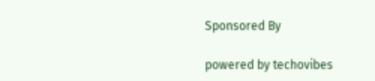Sponsored By

powered by techovibes